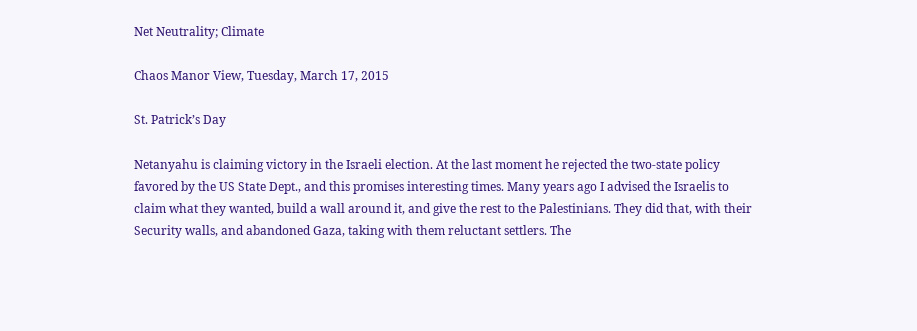Net Neutrality; Climate

Chaos Manor View, Tuesday, March 17, 2015

St. Patrick’s Day

Netanyahu is claiming victory in the Israeli election. At the last moment he rejected the two-state policy favored by the US State Dept., and this promises interesting times. Many years ago I advised the Israelis to claim what they wanted, build a wall around it, and give the rest to the Palestinians. They did that, with their Security walls, and abandoned Gaza, taking with them reluctant settlers. The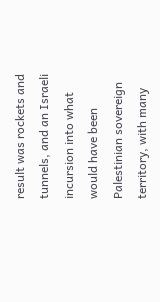result was rockets and tunnels, and an Israeli incursion into what would have been Palestinian sovereign territory, with many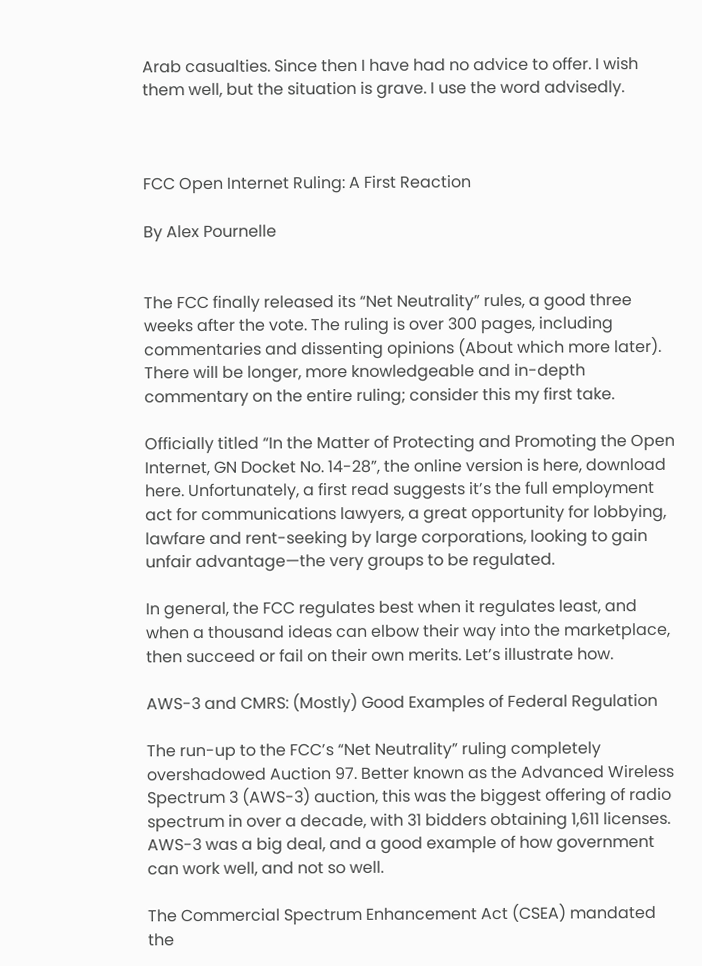Arab casualties. Since then I have had no advice to offer. I wish them well, but the situation is grave. I use the word advisedly.



FCC Open Internet Ruling: A First Reaction

By Alex Pournelle


The FCC finally released its “Net Neutrality” rules, a good three weeks after the vote. The ruling is over 300 pages, including commentaries and dissenting opinions (About which more later). There will be longer, more knowledgeable and in-depth commentary on the entire ruling; consider this my first take.

Officially titled “In the Matter of Protecting and Promoting the Open Internet, GN Docket No. 14-28”, the online version is here, download here. Unfortunately, a first read suggests it’s the full employment act for communications lawyers, a great opportunity for lobbying, lawfare and rent-seeking by large corporations, looking to gain unfair advantage—the very groups to be regulated.

In general, the FCC regulates best when it regulates least, and when a thousand ideas can elbow their way into the marketplace, then succeed or fail on their own merits. Let’s illustrate how.

AWS-3 and CMRS: (Mostly) Good Examples of Federal Regulation

The run-up to the FCC’s “Net Neutrality” ruling completely overshadowed Auction 97. Better known as the Advanced Wireless Spectrum 3 (AWS-3) auction, this was the biggest offering of radio spectrum in over a decade, with 31 bidders obtaining 1,611 licenses. AWS-3 was a big deal, and a good example of how government can work well, and not so well.

The Commercial Spectrum Enhancement Act (CSEA) mandated the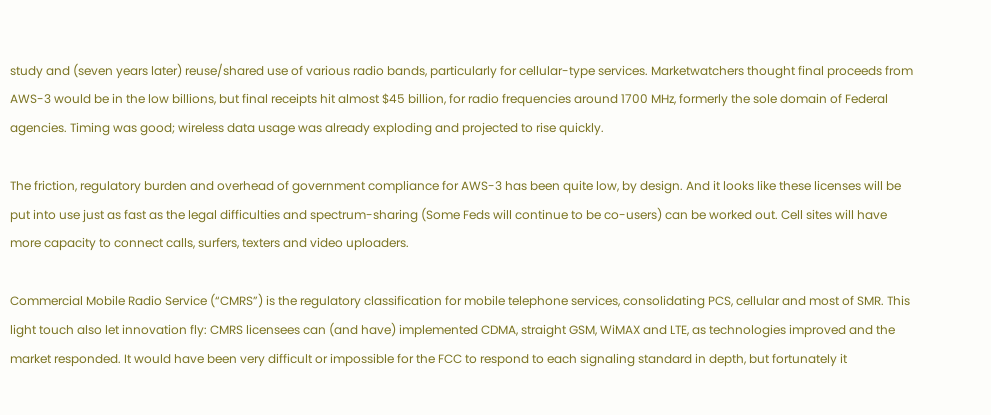study and (seven years later) reuse/shared use of various radio bands, particularly for cellular-type services. Marketwatchers thought final proceeds from AWS-3 would be in the low billions, but final receipts hit almost $45 billion, for radio frequencies around 1700 MHz, formerly the sole domain of Federal agencies. Timing was good; wireless data usage was already exploding and projected to rise quickly.

The friction, regulatory burden and overhead of government compliance for AWS-3 has been quite low, by design. And it looks like these licenses will be put into use just as fast as the legal difficulties and spectrum-sharing (Some Feds will continue to be co-users) can be worked out. Cell sites will have more capacity to connect calls, surfers, texters and video uploaders.

Commercial Mobile Radio Service (“CMRS”) is the regulatory classification for mobile telephone services, consolidating PCS, cellular and most of SMR. This light touch also let innovation fly: CMRS licensees can (and have) implemented CDMA, straight GSM, WiMAX and LTE, as technologies improved and the market responded. It would have been very difficult or impossible for the FCC to respond to each signaling standard in depth, but fortunately it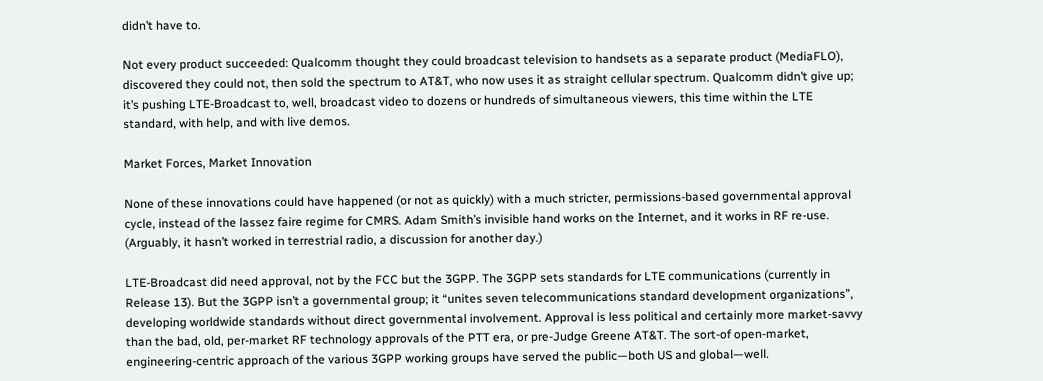didn’t have to.

Not every product succeeded: Qualcomm thought they could broadcast television to handsets as a separate product (MediaFLO), discovered they could not, then sold the spectrum to AT&T, who now uses it as straight cellular spectrum. Qualcomm didn’t give up; it’s pushing LTE-Broadcast to, well, broadcast video to dozens or hundreds of simultaneous viewers, this time within the LTE standard, with help, and with live demos.

Market Forces, Market Innovation

None of these innovations could have happened (or not as quickly) with a much stricter, permissions-based governmental approval cycle, instead of the lassez faire regime for CMRS. Adam Smith’s invisible hand works on the Internet, and it works in RF re-use. (Arguably, it hasn’t worked in terrestrial radio, a discussion for another day.)

LTE-Broadcast did need approval, not by the FCC but the 3GPP. The 3GPP sets standards for LTE communications (currently in Release 13). But the 3GPP isn’t a governmental group; it “unites seven telecommunications standard development organizations”, developing worldwide standards without direct governmental involvement. Approval is less political and certainly more market-savvy than the bad, old, per-market RF technology approvals of the PTT era, or pre-Judge Greene AT&T. The sort-of open-market, engineering-centric approach of the various 3GPP working groups have served the public—both US and global—well.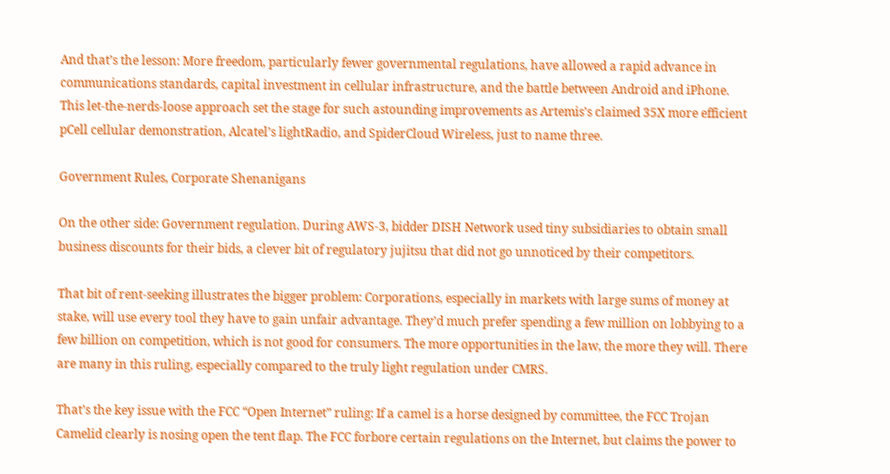And that’s the lesson: More freedom, particularly fewer governmental regulations, have allowed a rapid advance in communications standards, capital investment in cellular infrastructure, and the battle between Android and iPhone. This let-the-nerds-loose approach set the stage for such astounding improvements as Artemis’s claimed 35X more efficient pCell cellular demonstration, Alcatel’s lightRadio, and SpiderCloud Wireless, just to name three.

Government Rules, Corporate Shenanigans

On the other side: Government regulation. During AWS-3, bidder DISH Network used tiny subsidiaries to obtain small business discounts for their bids, a clever bit of regulatory jujitsu that did not go unnoticed by their competitors.

That bit of rent-seeking illustrates the bigger problem: Corporations, especially in markets with large sums of money at stake, will use every tool they have to gain unfair advantage. They’d much prefer spending a few million on lobbying to a few billion on competition, which is not good for consumers. The more opportunities in the law, the more they will. There are many in this ruling, especially compared to the truly light regulation under CMRS.

That’s the key issue with the FCC “Open Internet” ruling: If a camel is a horse designed by committee, the FCC Trojan Camelid clearly is nosing open the tent flap. The FCC forbore certain regulations on the Internet, but claims the power to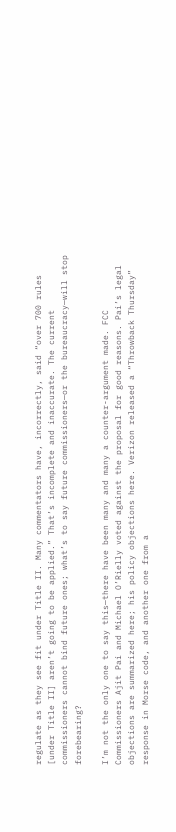regulate as they see fit under Title II. Many commentators have, incorrectly, said “over 700 rules [under Title II] aren’t going to be applied.” That’s incomplete and inaccurate. The current commissioners cannot bind future ones; what’s to say future commissioners—or the bureaucracy—will stop forebearing?

I’m not the only one to say this—there have been many and many a counter-argument made. FCC Commissioners Ajit Pai and Michael O’Rielly voted against the proposal for good reasons. Pai’s legal objections are summarized here; his policy objections here. Verizon released a “Throwback Thursday” response in Morse code, and another one from a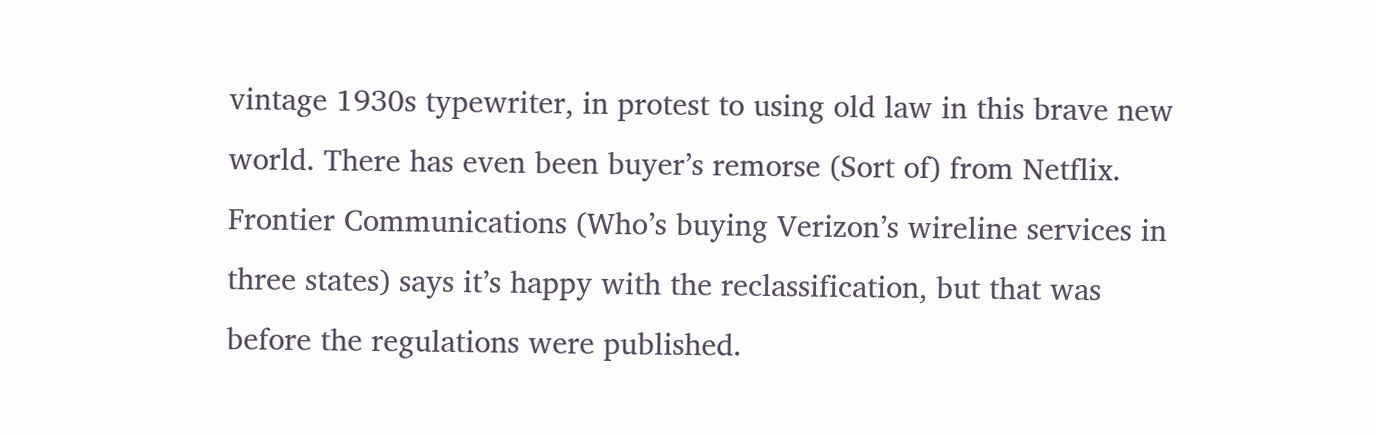vintage 1930s typewriter, in protest to using old law in this brave new world. There has even been buyer’s remorse (Sort of) from Netflix. Frontier Communications (Who’s buying Verizon’s wireline services in three states) says it’s happy with the reclassification, but that was before the regulations were published.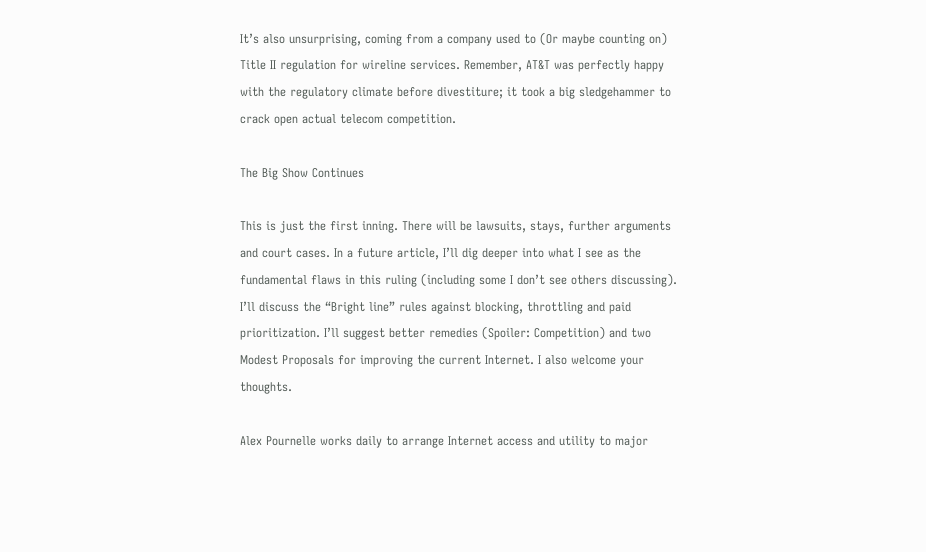It’s also unsurprising, coming from a company used to (Or maybe counting on) Title II regulation for wireline services. Remember, AT&T was perfectly happy with the regulatory climate before divestiture; it took a big sledgehammer to crack open actual telecom competition.

The Big Show Continues

This is just the first inning. There will be lawsuits, stays, further arguments and court cases. In a future article, I’ll dig deeper into what I see as the fundamental flaws in this ruling (including some I don’t see others discussing). I’ll discuss the “Bright line” rules against blocking, throttling and paid prioritization. I’ll suggest better remedies (Spoiler: Competition) and two Modest Proposals for improving the current Internet. I also welcome your thoughts.

Alex Pournelle works daily to arrange Internet access and utility to major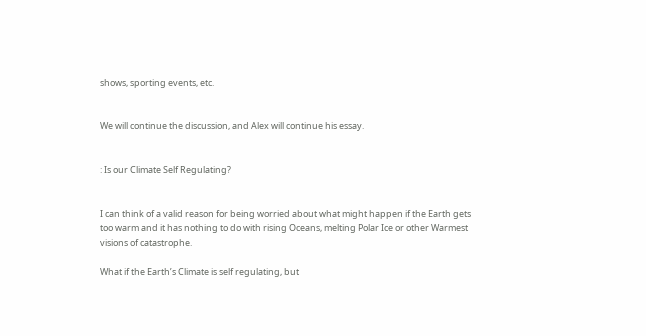shows, sporting events, etc.


We will continue the discussion, and Alex will continue his essay.


: Is our Climate Self Regulating?


I can think of a valid reason for being worried about what might happen if the Earth gets too warm and it has nothing to do with rising Oceans, melting Polar Ice or other Warmest visions of catastrophe.

What if the Earth’s Climate is self regulating, but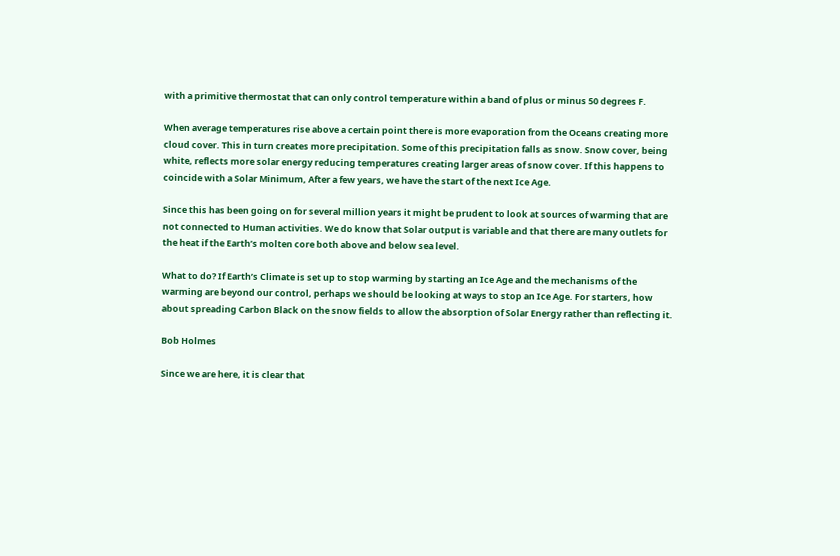with a primitive thermostat that can only control temperature within a band of plus or minus 50 degrees F.

When average temperatures rise above a certain point there is more evaporation from the Oceans creating more cloud cover. This in turn creates more precipitation. Some of this precipitation falls as snow. Snow cover, being white, reflects more solar energy reducing temperatures creating larger areas of snow cover. If this happens to coincide with a Solar Minimum, After a few years, we have the start of the next Ice Age.

Since this has been going on for several million years it might be prudent to look at sources of warming that are not connected to Human activities. We do know that Solar output is variable and that there are many outlets for the heat if the Earth’s molten core both above and below sea level.

What to do? If Earth’s Climate is set up to stop warming by starting an Ice Age and the mechanisms of the warming are beyond our control, perhaps we should be looking at ways to stop an Ice Age. For starters, how about spreading Carbon Black on the snow fields to allow the absorption of Solar Energy rather than reflecting it.

Bob Holmes

Since we are here, it is clear that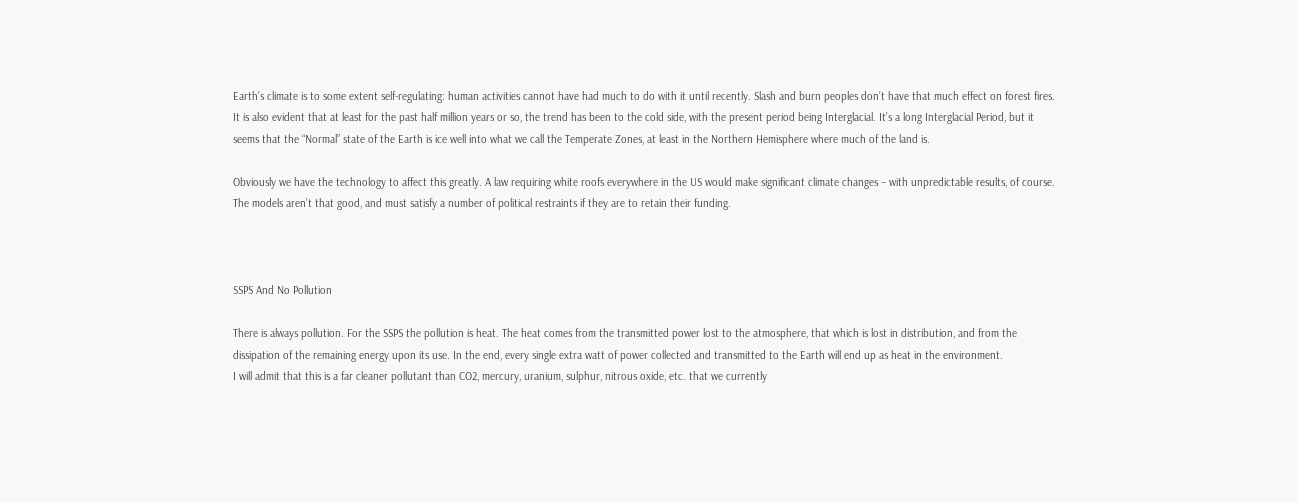Earth’s climate is to some extent self-regulating: human activities cannot have had much to do with it until recently. Slash and burn peoples don’t have that much effect on forest fires. It is also evident that at least for the past half million years or so, the trend has been to the cold side, with the present period being Interglacial. It’s a long Interglacial Period, but it seems that the “Normal” state of the Earth is ice well into what we call the Temperate Zones, at least in the Northern Hemisphere where much of the land is.

Obviously we have the technology to affect this greatly. A law requiring white roofs everywhere in the US would make significant climate changes – with unpredictable results, of course. The models aren’t that good, and must satisfy a number of political restraints if they are to retain their funding.



SSPS And No Pollution

There is always pollution. For the SSPS the pollution is heat. The heat comes from the transmitted power lost to the atmosphere, that which is lost in distribution, and from the dissipation of the remaining energy upon its use. In the end, every single extra watt of power collected and transmitted to the Earth will end up as heat in the environment.
I will admit that this is a far cleaner pollutant than CO2, mercury, uranium, sulphur, nitrous oxide, etc. that we currently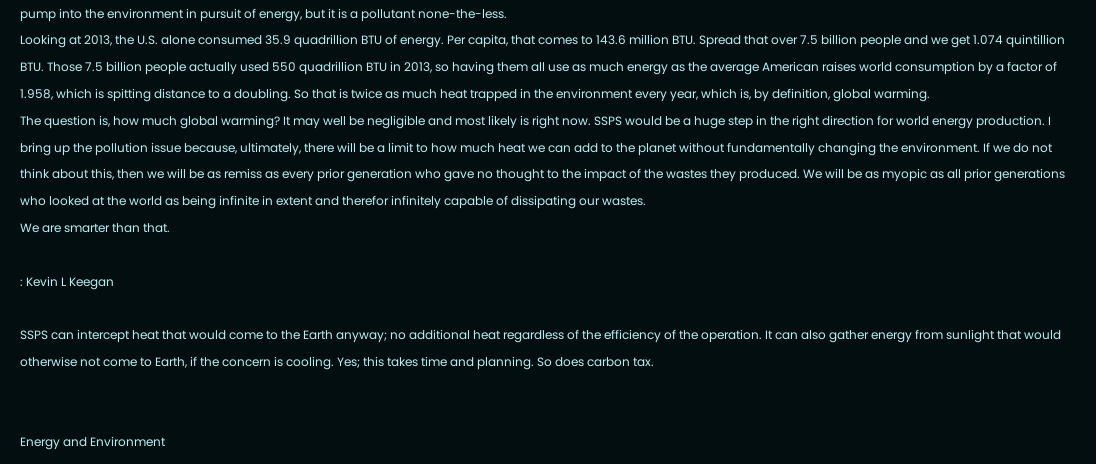pump into the environment in pursuit of energy, but it is a pollutant none-the-less.
Looking at 2013, the U.S. alone consumed 35.9 quadrillion BTU of energy. Per capita, that comes to 143.6 million BTU. Spread that over 7.5 billion people and we get 1.074 quintillion BTU. Those 7.5 billion people actually used 550 quadrillion BTU in 2013, so having them all use as much energy as the average American raises world consumption by a factor of 1.958, which is spitting distance to a doubling. So that is twice as much heat trapped in the environment every year, which is, by definition, global warming.
The question is, how much global warming? It may well be negligible and most likely is right now. SSPS would be a huge step in the right direction for world energy production. I bring up the pollution issue because, ultimately, there will be a limit to how much heat we can add to the planet without fundamentally changing the environment. If we do not think about this, then we will be as remiss as every prior generation who gave no thought to the impact of the wastes they produced. We will be as myopic as all prior generations who looked at the world as being infinite in extent and therefor infinitely capable of dissipating our wastes.
We are smarter than that.

: Kevin L Keegan

SSPS can intercept heat that would come to the Earth anyway; no additional heat regardless of the efficiency of the operation. It can also gather energy from sunlight that would otherwise not come to Earth, if the concern is cooling. Yes; this takes time and planning. So does carbon tax.


Energy and Environment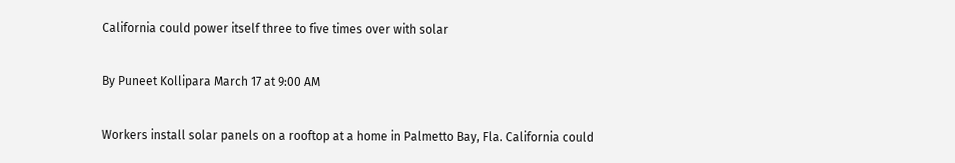California could power itself three to five times over with solar

By Puneet Kollipara March 17 at 9:00 AM

Workers install solar panels on a rooftop at a home in Palmetto Bay, Fla. California could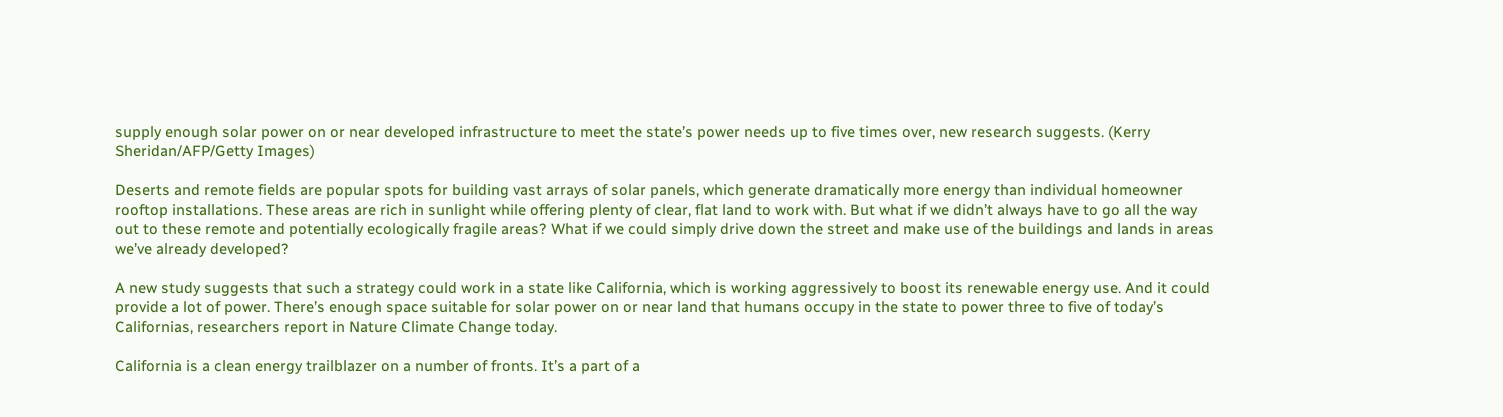supply enough solar power on or near developed infrastructure to meet the state’s power needs up to five times over, new research suggests. (Kerry Sheridan/AFP/Getty Images)

Deserts and remote fields are popular spots for building vast arrays of solar panels, which generate dramatically more energy than individual homeowner rooftop installations. These areas are rich in sunlight while offering plenty of clear, flat land to work with. But what if we didn’t always have to go all the way out to these remote and potentially ecologically fragile areas? What if we could simply drive down the street and make use of the buildings and lands in areas we’ve already developed?

A new study suggests that such a strategy could work in a state like California, which is working aggressively to boost its renewable energy use. And it could provide a lot of power. There’s enough space suitable for solar power on or near land that humans occupy in the state to power three to five of today’s Californias, researchers report in Nature Climate Change today.

California is a clean energy trailblazer on a number of fronts. It’s a part of a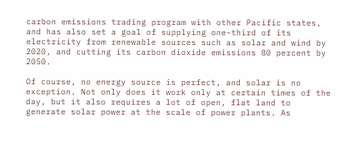carbon emissions trading program with other Pacific states, and has also set a goal of supplying one-third of its electricity from renewable sources such as solar and wind by 2020, and cutting its carbon dioxide emissions 80 percent by 2050.

Of course, no energy source is perfect, and solar is no exception. Not only does it work only at certain times of the day, but it also requires a lot of open, flat land to generate solar power at the scale of power plants. As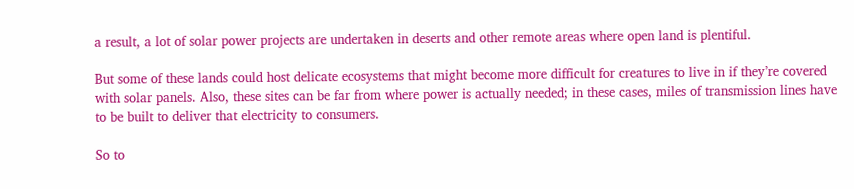a result, a lot of solar power projects are undertaken in deserts and other remote areas where open land is plentiful.

But some of these lands could host delicate ecosystems that might become more difficult for creatures to live in if they’re covered with solar panels. Also, these sites can be far from where power is actually needed; in these cases, miles of transmission lines have to be built to deliver that electricity to consumers.

So to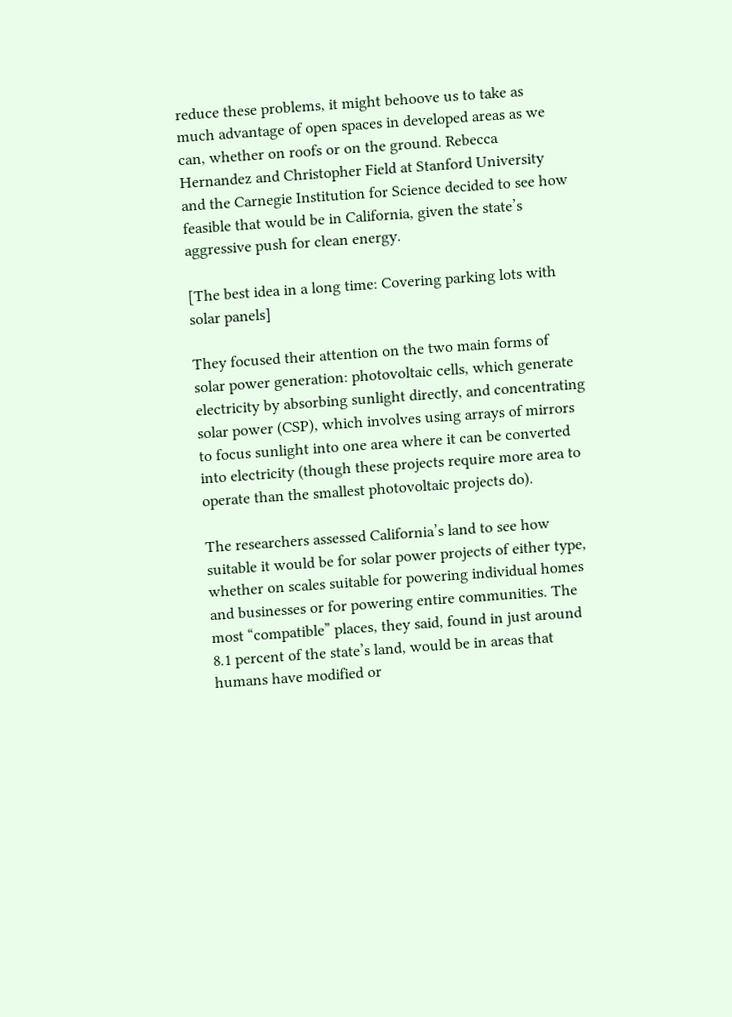reduce these problems, it might behoove us to take as much advantage of open spaces in developed areas as we can, whether on roofs or on the ground. Rebecca Hernandez and Christopher Field at Stanford University and the Carnegie Institution for Science decided to see how feasible that would be in California, given the state’s aggressive push for clean energy.

[The best idea in a long time: Covering parking lots with solar panels]

They focused their attention on the two main forms of solar power generation: photovoltaic cells, which generate electricity by absorbing sunlight directly, and concentrating solar power (CSP), which involves using arrays of mirrors to focus sunlight into one area where it can be converted into electricity (though these projects require more area to operate than the smallest photovoltaic projects do).

The researchers assessed California’s land to see how suitable it would be for solar power projects of either type, whether on scales suitable for powering individual homes and businesses or for powering entire communities. The most “compatible” places, they said, found in just around 8.1 percent of the state’s land, would be in areas that humans have modified or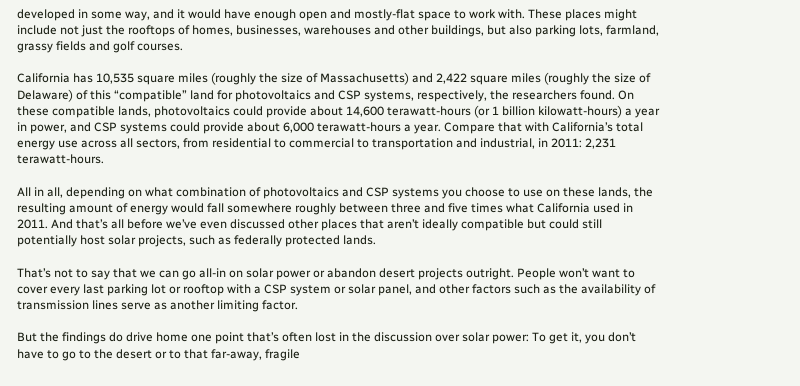developed in some way, and it would have enough open and mostly-flat space to work with. These places might include not just the rooftops of homes, businesses, warehouses and other buildings, but also parking lots, farmland, grassy fields and golf courses.

California has 10,535 square miles (roughly the size of Massachusetts) and 2,422 square miles (roughly the size of Delaware) of this “compatible” land for photovoltaics and CSP systems, respectively, the researchers found. On these compatible lands, photovoltaics could provide about 14,600 terawatt-hours (or 1 billion kilowatt-hours) a year in power, and CSP systems could provide about 6,000 terawatt-hours a year. Compare that with California’s total energy use across all sectors, from residential to commercial to transportation and industrial, in 2011: 2,231 terawatt-hours.

All in all, depending on what combination of photovoltaics and CSP systems you choose to use on these lands, the resulting amount of energy would fall somewhere roughly between three and five times what California used in 2011. And that’s all before we’ve even discussed other places that aren’t ideally compatible but could still potentially host solar projects, such as federally protected lands.

That’s not to say that we can go all-in on solar power or abandon desert projects outright. People won’t want to cover every last parking lot or rooftop with a CSP system or solar panel, and other factors such as the availability of transmission lines serve as another limiting factor.

But the findings do drive home one point that’s often lost in the discussion over solar power: To get it, you don’t have to go to the desert or to that far-away, fragile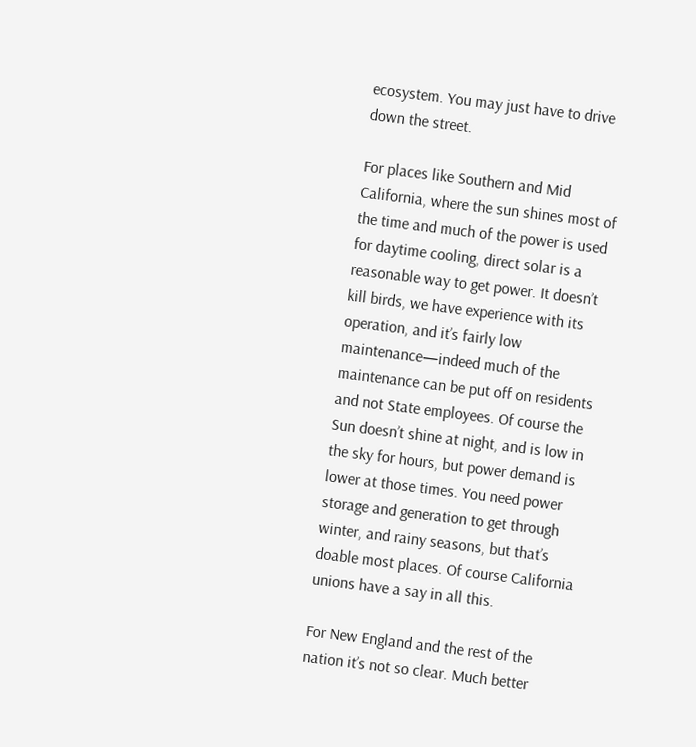ecosystem. You may just have to drive down the street.

For places like Southern and Mid California, where the sun shines most of the time and much of the power is used for daytime cooling, direct solar is a reasonable way to get power. It doesn’t kill birds, we have experience with its operation, and it’s fairly low maintenance—indeed much of the maintenance can be put off on residents and not State employees. Of course the Sun doesn’t shine at night, and is low in the sky for hours, but power demand is lower at those times. You need power storage and generation to get through winter, and rainy seasons, but that’s doable most places. Of course California unions have a say in all this.

For New England and the rest of the nation it’s not so clear. Much better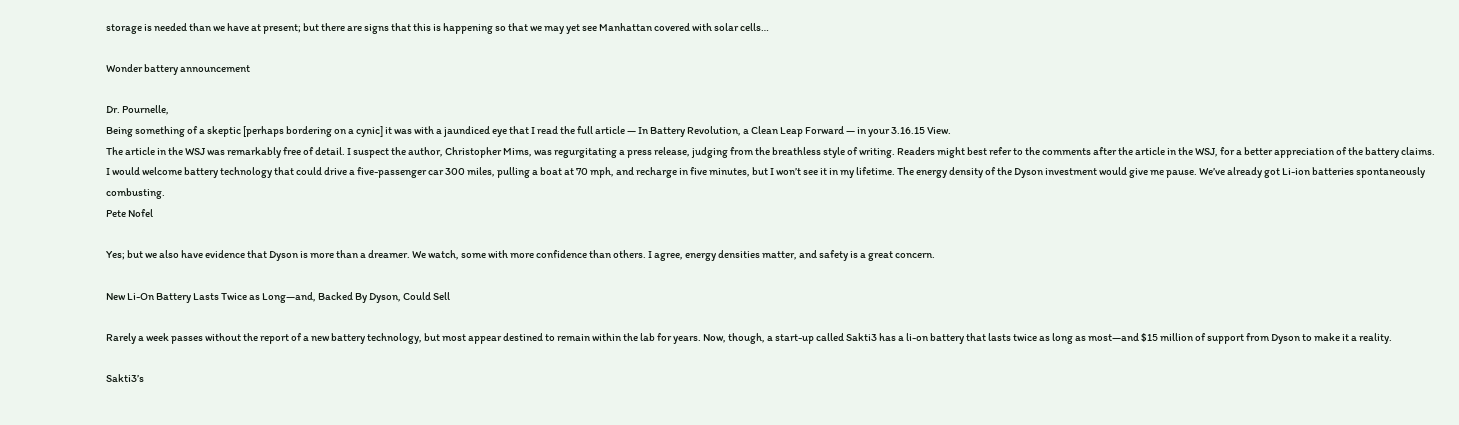storage is needed than we have at present; but there are signs that this is happening so that we may yet see Manhattan covered with solar cells…

Wonder battery announcement

Dr. Pournelle,
Being something of a skeptic [perhaps bordering on a cynic] it was with a jaundiced eye that I read the full article — In Battery Revolution, a Clean Leap Forward — in your 3.16.15 View.
The article in the WSJ was remarkably free of detail. I suspect the author, Christopher Mims, was regurgitating a press release, judging from the breathless style of writing. Readers might best refer to the comments after the article in the WSJ, for a better appreciation of the battery claims.
I would welcome battery technology that could drive a five-passenger car 300 miles, pulling a boat at 70 mph, and recharge in five minutes, but I won’t see it in my lifetime. The energy density of the Dyson investment would give me pause. We’ve already got Li-ion batteries spontaneously combusting.
Pete Nofel

Yes; but we also have evidence that Dyson is more than a dreamer. We watch, some with more confidence than others. I agree, energy densities matter, and safety is a great concern.

New Li-On Battery Lasts Twice as Long—and, Backed By Dyson, Could Sell

Rarely a week passes without the report of a new battery technology, but most appear destined to remain within the lab for years. Now, though, a start-up called Sakti3 has a li-on battery that lasts twice as long as most—and $15 million of support from Dyson to make it a reality.

Sakti3’s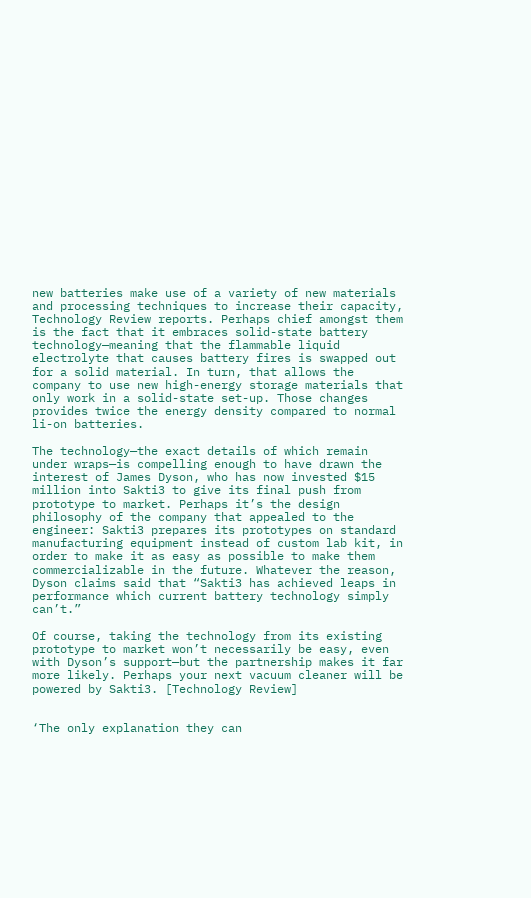new batteries make use of a variety of new materials and processing techniques to increase their capacity, Technology Review reports. Perhaps chief amongst them is the fact that it embraces solid-state battery technology—meaning that the flammable liquid electrolyte that causes battery fires is swapped out for a solid material. In turn, that allows the company to use new high-energy storage materials that only work in a solid-state set-up. Those changes provides twice the energy density compared to normal li-on batteries.

The technology—the exact details of which remain under wraps—is compelling enough to have drawn the interest of James Dyson, who has now invested $15 million into Sakti3 to give its final push from prototype to market. Perhaps it’s the design philosophy of the company that appealed to the engineer: Sakti3 prepares its prototypes on standard manufacturing equipment instead of custom lab kit, in order to make it as easy as possible to make them commercializable in the future. Whatever the reason, Dyson claims said that “Sakti3 has achieved leaps in performance which current battery technology simply can’t.”

Of course, taking the technology from its existing prototype to market won’t necessarily be easy, even with Dyson’s support—but the partnership makes it far more likely. Perhaps your next vacuum cleaner will be powered by Sakti3. [Technology Review]


‘The only explanation they can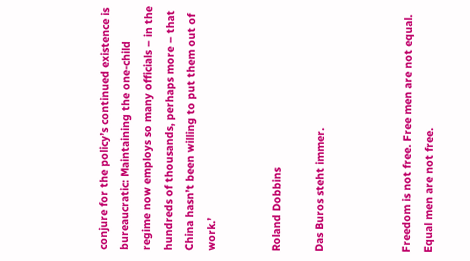conjure for the policy’s continued existence is bureaucratic: Maintaining the one-child regime now employs so many officials – in the hundreds of thousands, perhaps more – that China hasn’t been willing to put them out of work.’


Roland Dobbins

Das Buros steht immer.



Freedom is not free. Free men are not equal. Equal men are not free.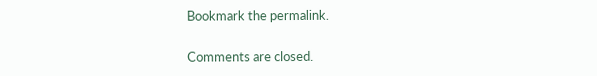Bookmark the permalink.

Comments are closed.